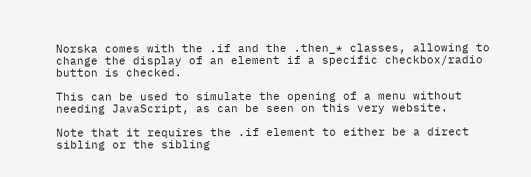Norska comes with the .if and the .then_* classes, allowing to change the display of an element if a specific checkbox/radio button is checked.

This can be used to simulate the opening of a menu without needing JavaScript, as can be seen on this very website.

Note that it requires the .if element to either be a direct sibling or the sibling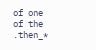of one of the .then_*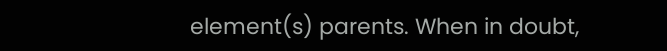element(s) parents. When in doubt,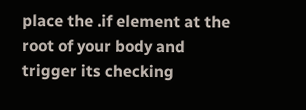place the .if element at the root of your body and trigger its checking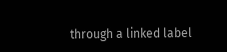through a linked label